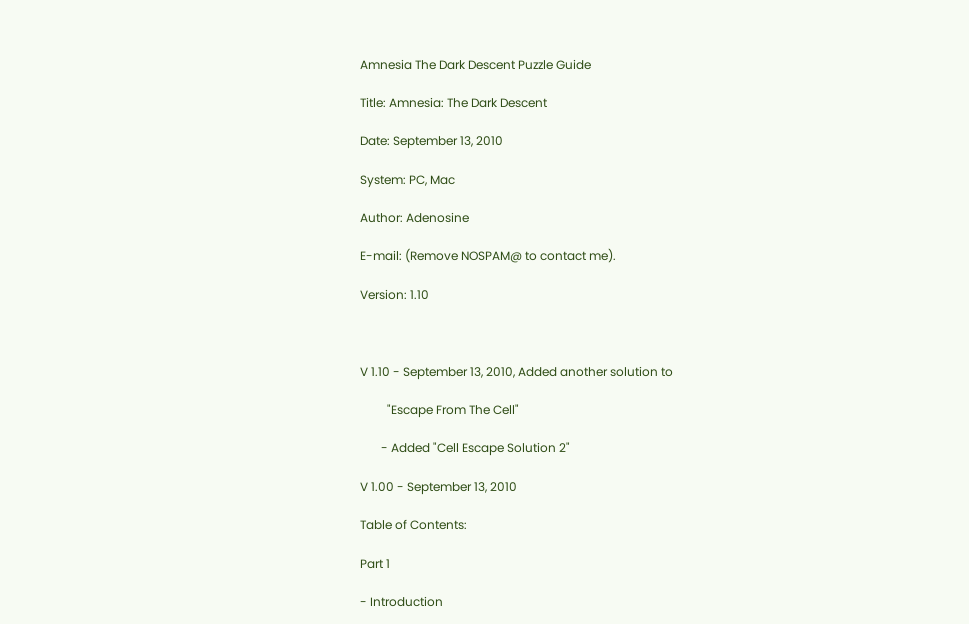Amnesia The Dark Descent Puzzle Guide

Title: Amnesia: The Dark Descent

Date: September 13, 2010

System: PC, Mac

Author: Adenosine

E-mail: (Remove NOSPAM@ to contact me).

Version: 1.10



V 1.10 - September 13, 2010, Added another solution to

         "Escape From The Cell"

       - Added "Cell Escape Solution 2"

V 1.00 - September 13, 2010

Table of Contents:

Part 1

- Introduction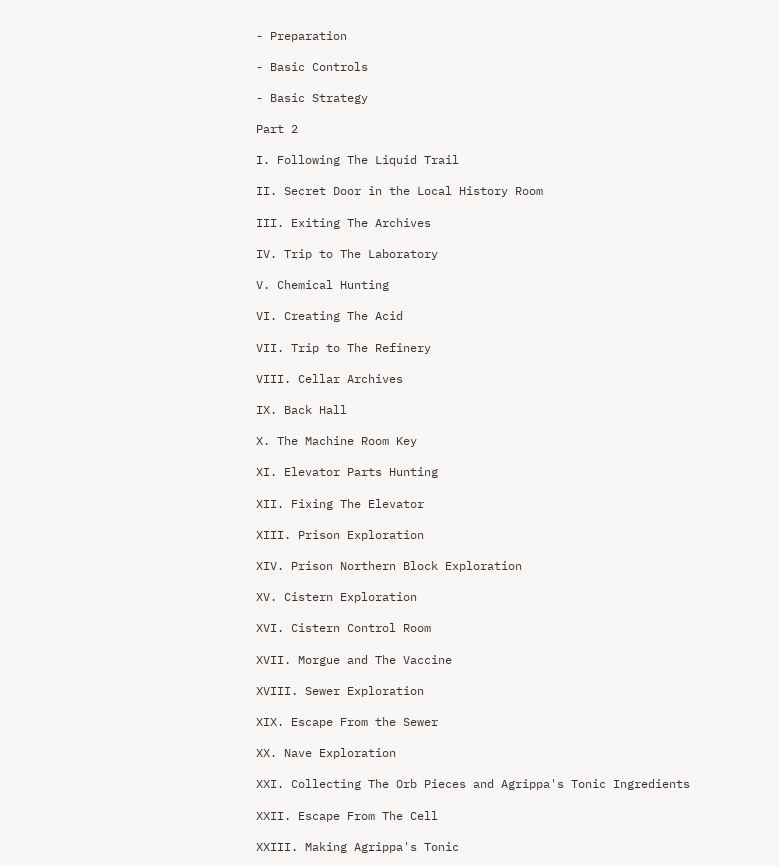- Preparation

- Basic Controls

- Basic Strategy

Part 2

I. Following The Liquid Trail

II. Secret Door in the Local History Room

III. Exiting The Archives

IV. Trip to The Laboratory

V. Chemical Hunting

VI. Creating The Acid

VII. Trip to The Refinery

VIII. Cellar Archives

IX. Back Hall

X. The Machine Room Key

XI. Elevator Parts Hunting

XII. Fixing The Elevator

XIII. Prison Exploration

XIV. Prison Northern Block Exploration

XV. Cistern Exploration

XVI. Cistern Control Room

XVII. Morgue and The Vaccine

XVIII. Sewer Exploration

XIX. Escape From the Sewer

XX. Nave Exploration

XXI. Collecting The Orb Pieces and Agrippa's Tonic Ingredients

XXII. Escape From The Cell

XXIII. Making Agrippa's Tonic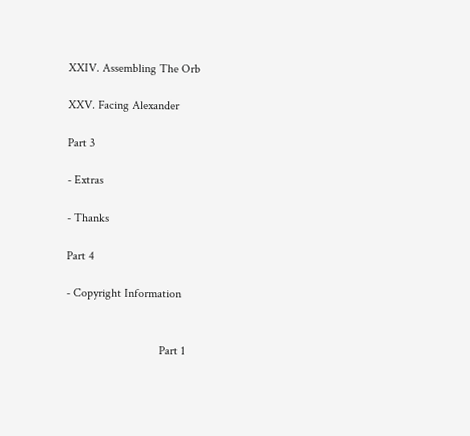XXIV. Assembling The Orb

XXV. Facing Alexander

Part 3

- Extras

- Thanks

Part 4

- Copyright Information


                               Part 1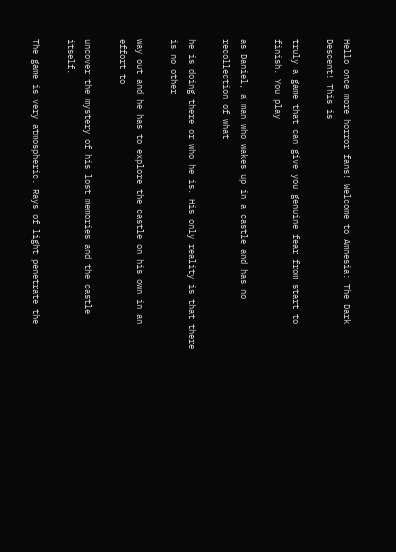Hello once more horror fans! Welcome to Amnesia: The Dark Descent! This is

truly a game that can give you genuine fear from start to finish. You play

as Daniel, a man who wakes up in a castle and has no recollection of what

he is doing there or who he is. His only reality is that there is no other

way out and he has to explore the castle on his own in an effort to

uncover the mystery of his lost memories and the castle itself.

The game is very atmospheric. Rays of light penetrate the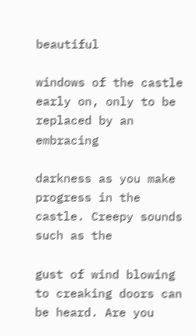beautiful

windows of the castle early on, only to be replaced by an embracing

darkness as you make progress in the castle. Creepy sounds such as the

gust of wind blowing to creaking doors can be heard. Are you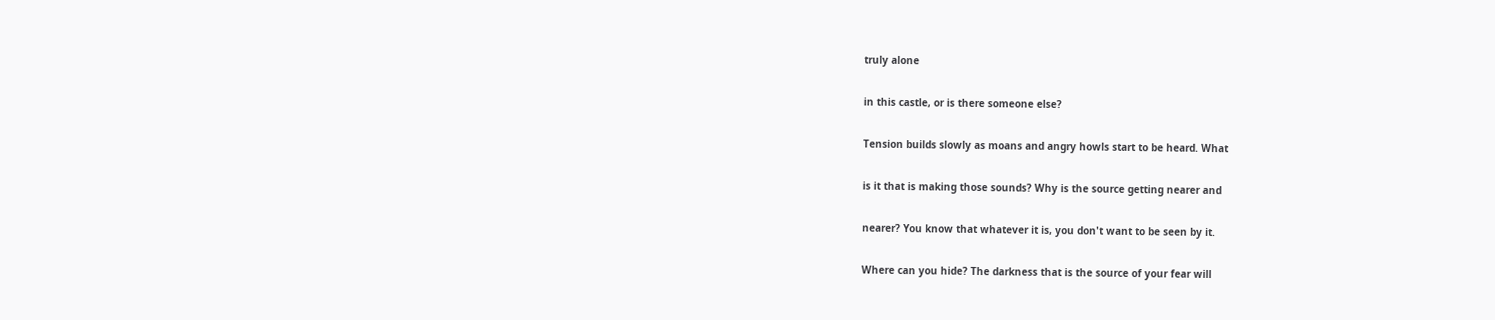truly alone

in this castle, or is there someone else?

Tension builds slowly as moans and angry howls start to be heard. What

is it that is making those sounds? Why is the source getting nearer and

nearer? You know that whatever it is, you don't want to be seen by it.

Where can you hide? The darkness that is the source of your fear will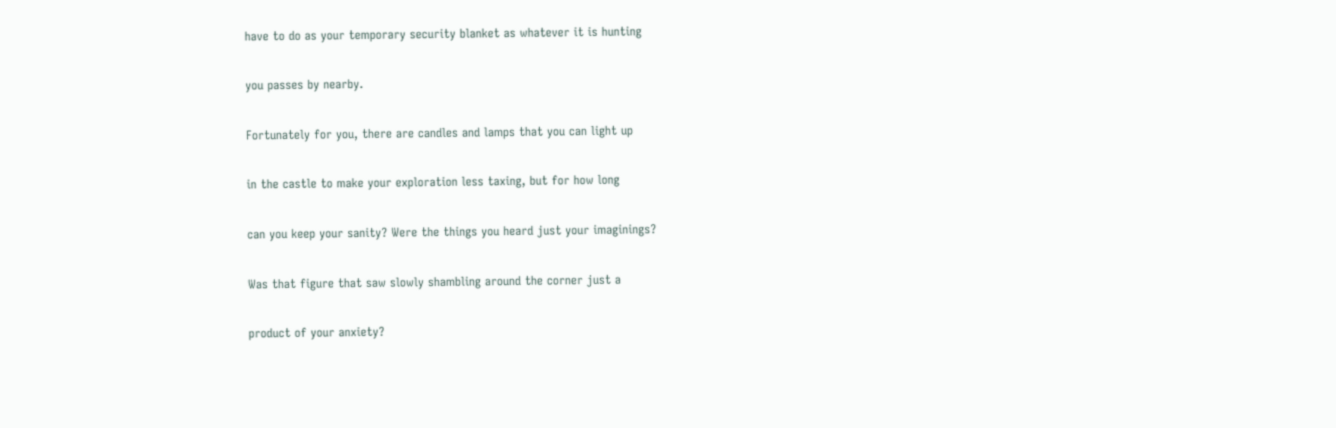have to do as your temporary security blanket as whatever it is hunting

you passes by nearby.

Fortunately for you, there are candles and lamps that you can light up

in the castle to make your exploration less taxing, but for how long

can you keep your sanity? Were the things you heard just your imaginings?

Was that figure that saw slowly shambling around the corner just a

product of your anxiety?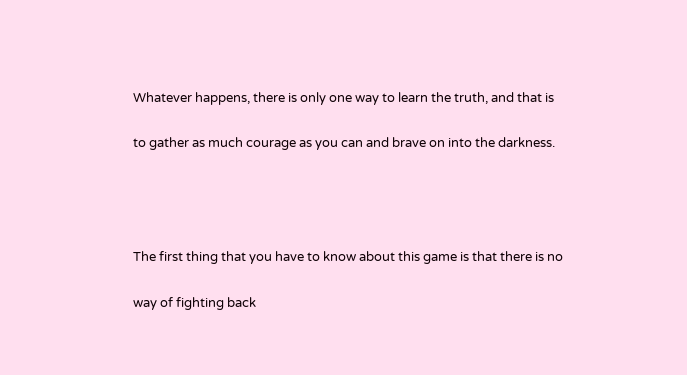Whatever happens, there is only one way to learn the truth, and that is

to gather as much courage as you can and brave on into the darkness.




The first thing that you have to know about this game is that there is no

way of fighting back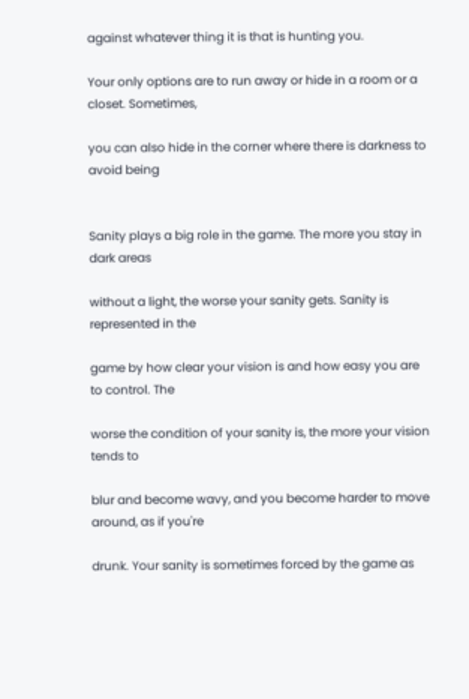against whatever thing it is that is hunting you.

Your only options are to run away or hide in a room or a closet. Sometimes,

you can also hide in the corner where there is darkness to avoid being


Sanity plays a big role in the game. The more you stay in dark areas

without a light, the worse your sanity gets. Sanity is represented in the

game by how clear your vision is and how easy you are to control. The

worse the condition of your sanity is, the more your vision tends to

blur and become wavy, and you become harder to move around, as if you're

drunk. Your sanity is sometimes forced by the game as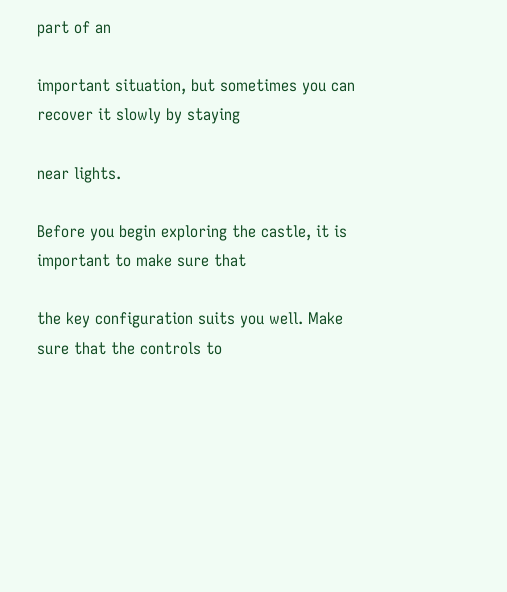part of an

important situation, but sometimes you can recover it slowly by staying

near lights.

Before you begin exploring the castle, it is important to make sure that

the key configuration suits you well. Make sure that the controls to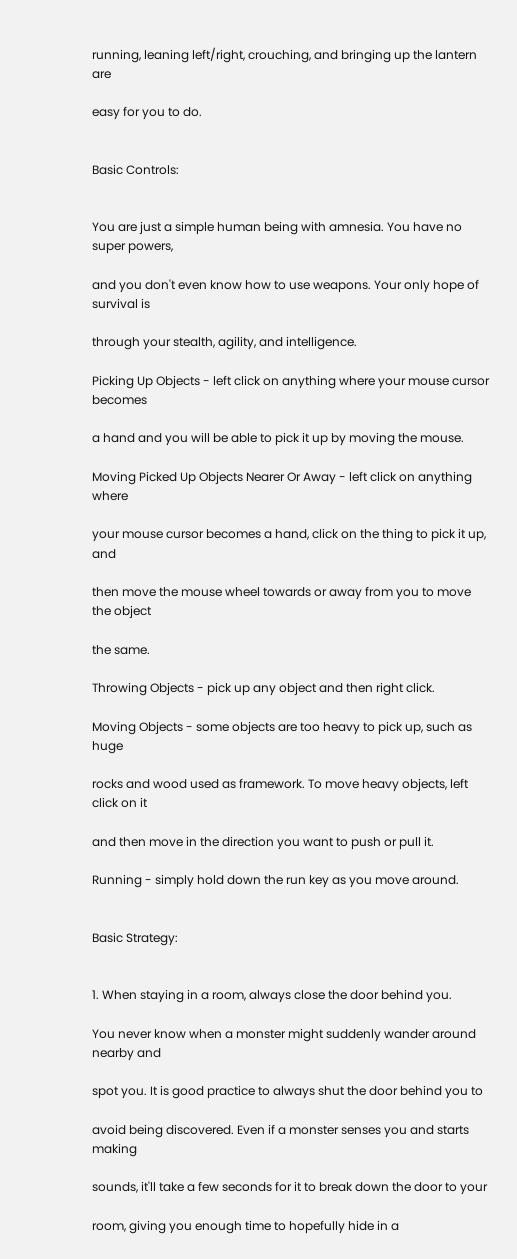running, leaning left/right, crouching, and bringing up the lantern are

easy for you to do.


Basic Controls:


You are just a simple human being with amnesia. You have no super powers,

and you don't even know how to use weapons. Your only hope of survival is

through your stealth, agility, and intelligence.

Picking Up Objects - left click on anything where your mouse cursor becomes

a hand and you will be able to pick it up by moving the mouse.

Moving Picked Up Objects Nearer Or Away - left click on anything where

your mouse cursor becomes a hand, click on the thing to pick it up, and

then move the mouse wheel towards or away from you to move the object

the same.

Throwing Objects - pick up any object and then right click.

Moving Objects - some objects are too heavy to pick up, such as huge

rocks and wood used as framework. To move heavy objects, left click on it

and then move in the direction you want to push or pull it.

Running - simply hold down the run key as you move around.


Basic Strategy:


1. When staying in a room, always close the door behind you.

You never know when a monster might suddenly wander around nearby and

spot you. It is good practice to always shut the door behind you to

avoid being discovered. Even if a monster senses you and starts making

sounds, it'll take a few seconds for it to break down the door to your

room, giving you enough time to hopefully hide in a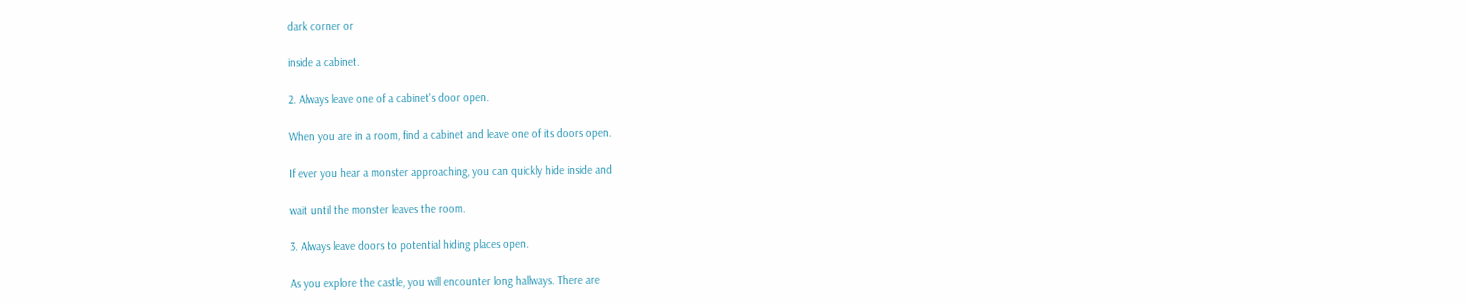dark corner or

inside a cabinet.

2. Always leave one of a cabinet's door open.

When you are in a room, find a cabinet and leave one of its doors open.

If ever you hear a monster approaching, you can quickly hide inside and

wait until the monster leaves the room.

3. Always leave doors to potential hiding places open.

As you explore the castle, you will encounter long hallways. There are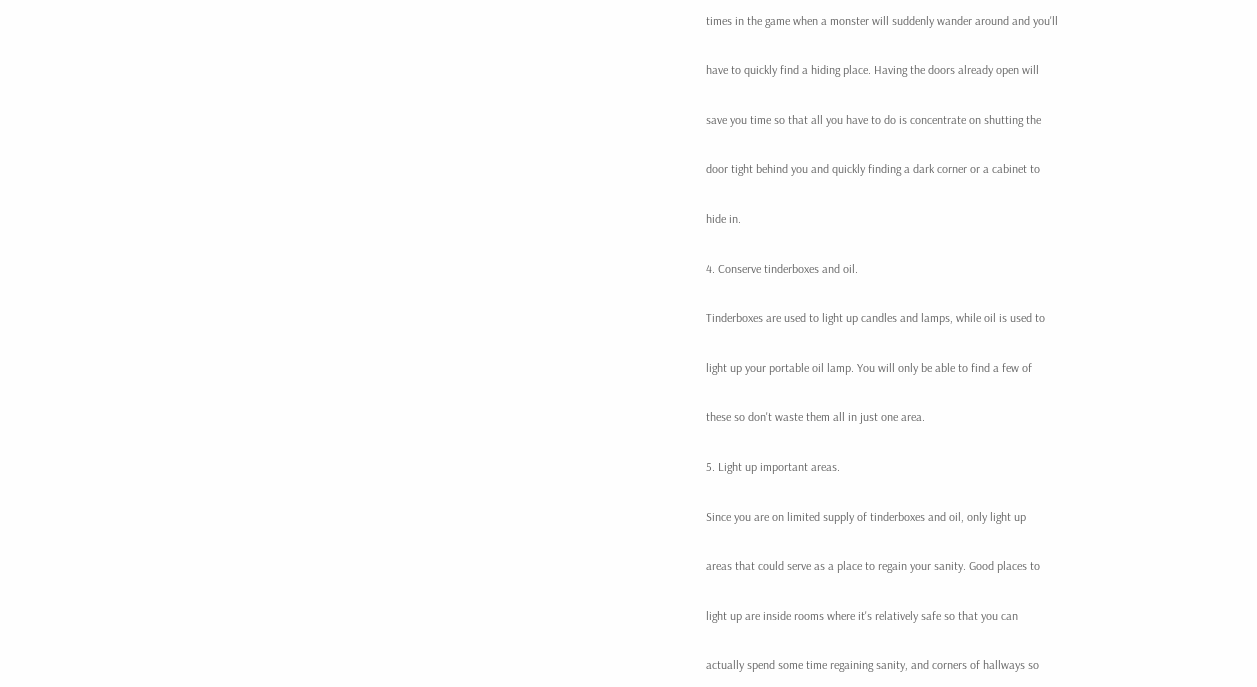times in the game when a monster will suddenly wander around and you'll

have to quickly find a hiding place. Having the doors already open will

save you time so that all you have to do is concentrate on shutting the

door tight behind you and quickly finding a dark corner or a cabinet to

hide in.

4. Conserve tinderboxes and oil.

Tinderboxes are used to light up candles and lamps, while oil is used to

light up your portable oil lamp. You will only be able to find a few of

these so don't waste them all in just one area.

5. Light up important areas.

Since you are on limited supply of tinderboxes and oil, only light up

areas that could serve as a place to regain your sanity. Good places to

light up are inside rooms where it's relatively safe so that you can

actually spend some time regaining sanity, and corners of hallways so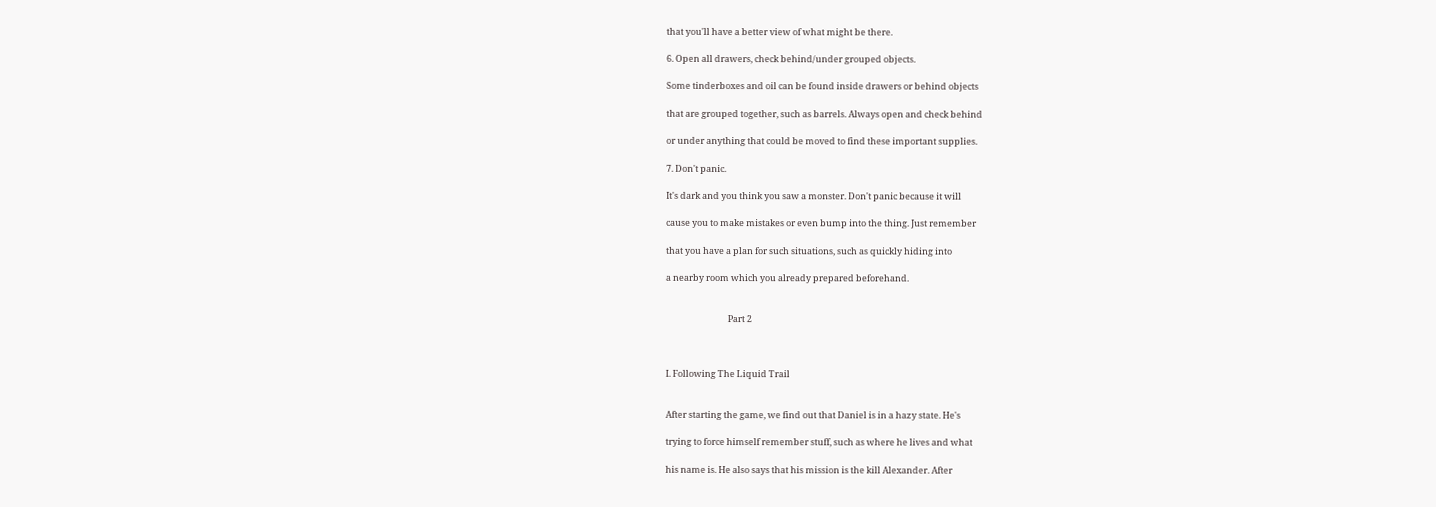that you'll have a better view of what might be there.

6. Open all drawers, check behind/under grouped objects.

Some tinderboxes and oil can be found inside drawers or behind objects

that are grouped together, such as barrels. Always open and check behind

or under anything that could be moved to find these important supplies.

7. Don't panic.

It's dark and you think you saw a monster. Don't panic because it will

cause you to make mistakes or even bump into the thing. Just remember

that you have a plan for such situations, such as quickly hiding into

a nearby room which you already prepared beforehand.


                               Part 2



I. Following The Liquid Trail


After starting the game, we find out that Daniel is in a hazy state. He's

trying to force himself remember stuff, such as where he lives and what

his name is. He also says that his mission is the kill Alexander. After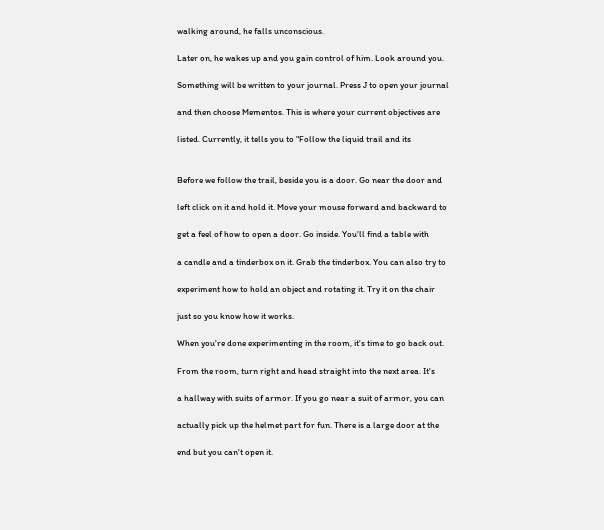walking around, he falls unconscious.

Later on, he wakes up and you gain control of him. Look around you.

Something will be written to your journal. Press J to open your journal

and then choose Mementos. This is where your current objectives are

listed. Currently, it tells you to "Follow the liquid trail and its


Before we follow the trail, beside you is a door. Go near the door and

left click on it and hold it. Move your mouse forward and backward to

get a feel of how to open a door. Go inside. You'll find a table with

a candle and a tinderbox on it. Grab the tinderbox. You can also try to

experiment how to hold an object and rotating it. Try it on the chair

just so you know how it works.

When you're done experimenting in the room, it's time to go back out.

From the room, turn right and head straight into the next area. It's

a hallway with suits of armor. If you go near a suit of armor, you can

actually pick up the helmet part for fun. There is a large door at the

end but you can't open it.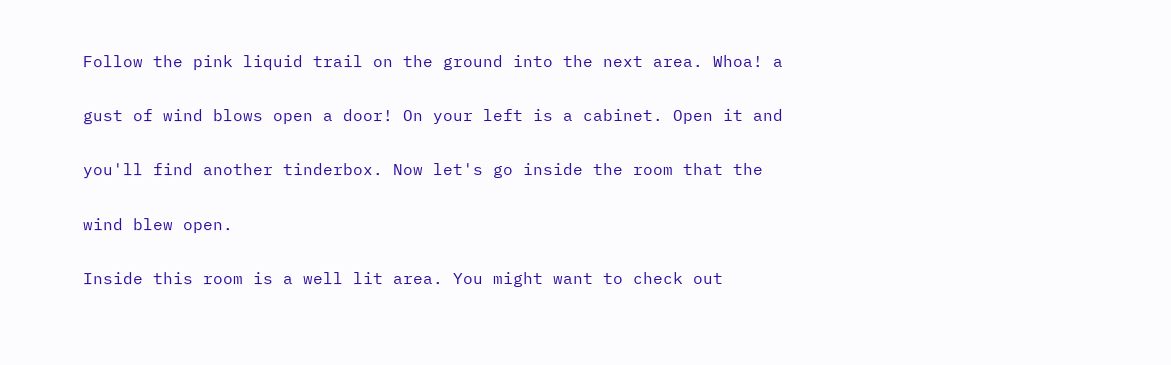Follow the pink liquid trail on the ground into the next area. Whoa! a

gust of wind blows open a door! On your left is a cabinet. Open it and

you'll find another tinderbox. Now let's go inside the room that the

wind blew open.

Inside this room is a well lit area. You might want to check out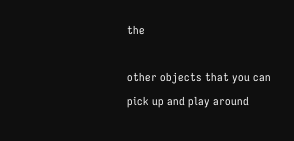the

other objects that you can pick up and play around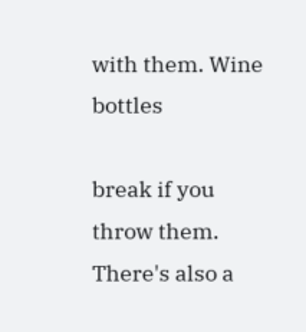with them. Wine bottles

break if you throw them. There's also a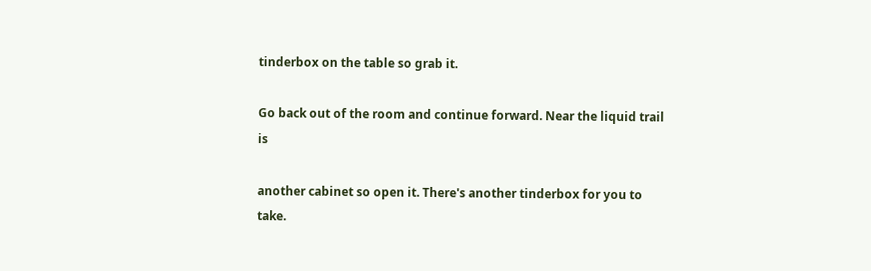tinderbox on the table so grab it.

Go back out of the room and continue forward. Near the liquid trail is

another cabinet so open it. There's another tinderbox for you to take.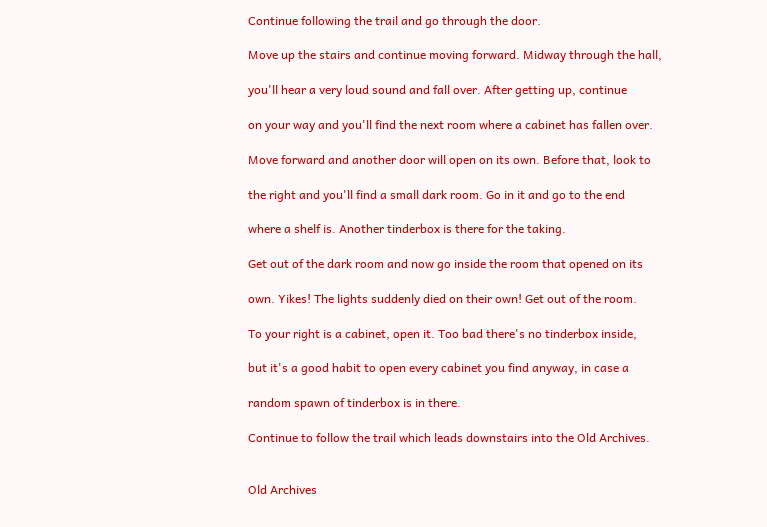Continue following the trail and go through the door.

Move up the stairs and continue moving forward. Midway through the hall,

you'll hear a very loud sound and fall over. After getting up, continue

on your way and you'll find the next room where a cabinet has fallen over.

Move forward and another door will open on its own. Before that, look to

the right and you'll find a small dark room. Go in it and go to the end

where a shelf is. Another tinderbox is there for the taking.

Get out of the dark room and now go inside the room that opened on its

own. Yikes! The lights suddenly died on their own! Get out of the room.

To your right is a cabinet, open it. Too bad there's no tinderbox inside,

but it's a good habit to open every cabinet you find anyway, in case a

random spawn of tinderbox is in there.

Continue to follow the trail which leads downstairs into the Old Archives.


Old Archives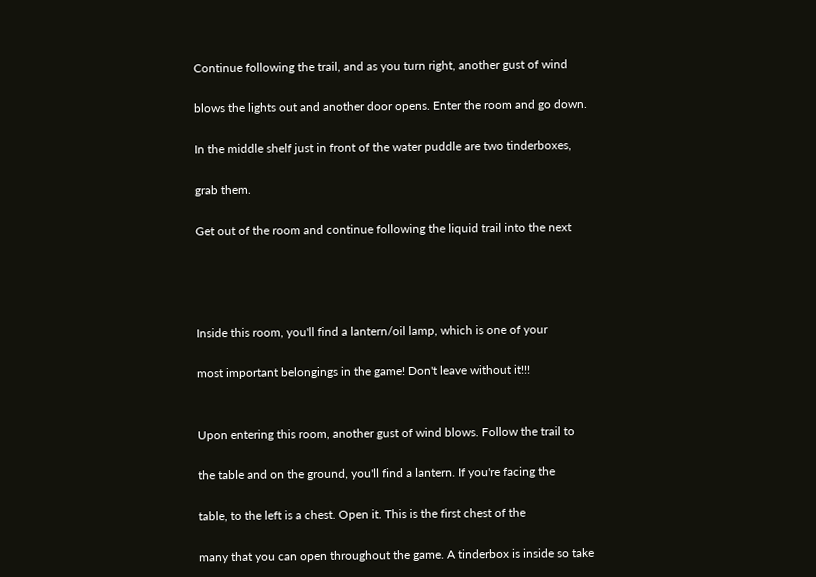Continue following the trail, and as you turn right, another gust of wind

blows the lights out and another door opens. Enter the room and go down.

In the middle shelf just in front of the water puddle are two tinderboxes,

grab them.

Get out of the room and continue following the liquid trail into the next




Inside this room, you'll find a lantern/oil lamp, which is one of your

most important belongings in the game! Don't leave without it!!!


Upon entering this room, another gust of wind blows. Follow the trail to

the table and on the ground, you'll find a lantern. If you're facing the

table, to the left is a chest. Open it. This is the first chest of the

many that you can open throughout the game. A tinderbox is inside so take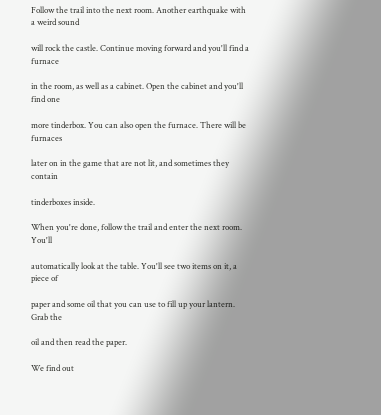Follow the trail into the next room. Another earthquake with a weird sound

will rock the castle. Continue moving forward and you'll find a furnace

in the room, as well as a cabinet. Open the cabinet and you'll find one

more tinderbox. You can also open the furnace. There will be furnaces

later on in the game that are not lit, and sometimes they contain

tinderboxes inside.

When you're done, follow the trail and enter the next room. You'll

automatically look at the table. You'll see two items on it, a piece of

paper and some oil that you can use to fill up your lantern. Grab the

oil and then read the paper.

We find out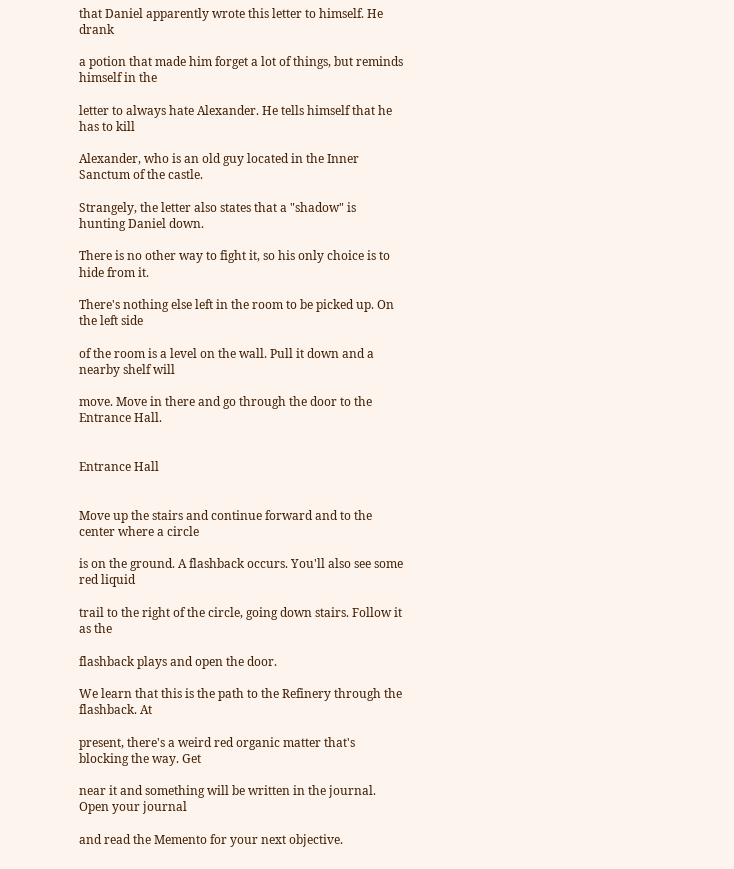that Daniel apparently wrote this letter to himself. He drank

a potion that made him forget a lot of things, but reminds himself in the

letter to always hate Alexander. He tells himself that he has to kill

Alexander, who is an old guy located in the Inner Sanctum of the castle.

Strangely, the letter also states that a "shadow" is hunting Daniel down.

There is no other way to fight it, so his only choice is to hide from it.

There's nothing else left in the room to be picked up. On the left side

of the room is a level on the wall. Pull it down and a nearby shelf will

move. Move in there and go through the door to the Entrance Hall.


Entrance Hall


Move up the stairs and continue forward and to the center where a circle

is on the ground. A flashback occurs. You'll also see some red liquid

trail to the right of the circle, going down stairs. Follow it as the

flashback plays and open the door.

We learn that this is the path to the Refinery through the flashback. At

present, there's a weird red organic matter that's blocking the way. Get

near it and something will be written in the journal. Open your journal

and read the Memento for your next objective.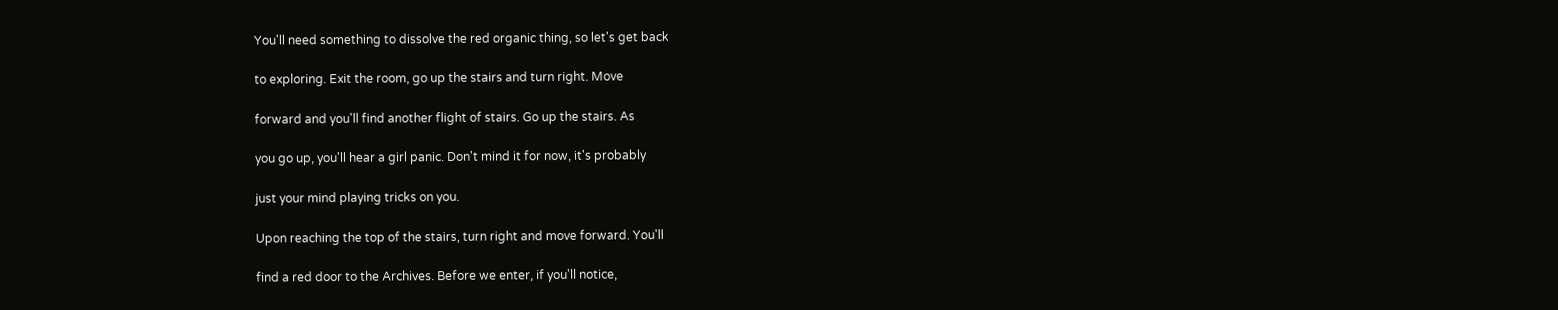You'll need something to dissolve the red organic thing, so let's get back

to exploring. Exit the room, go up the stairs and turn right. Move

forward and you'll find another flight of stairs. Go up the stairs. As

you go up, you'll hear a girl panic. Don't mind it for now, it's probably

just your mind playing tricks on you.

Upon reaching the top of the stairs, turn right and move forward. You'll

find a red door to the Archives. Before we enter, if you'll notice,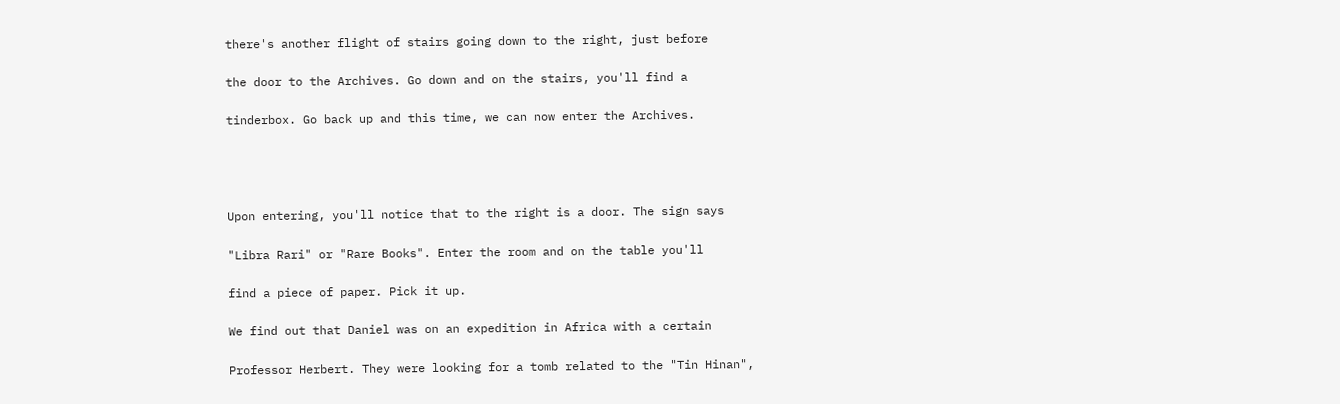there's another flight of stairs going down to the right, just before

the door to the Archives. Go down and on the stairs, you'll find a

tinderbox. Go back up and this time, we can now enter the Archives.




Upon entering, you'll notice that to the right is a door. The sign says

"Libra Rari" or "Rare Books". Enter the room and on the table you'll

find a piece of paper. Pick it up.

We find out that Daniel was on an expedition in Africa with a certain

Professor Herbert. They were looking for a tomb related to the "Tin Hinan",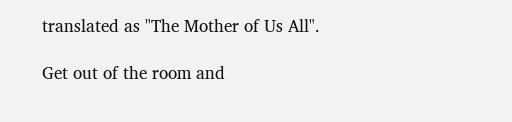translated as "The Mother of Us All".

Get out of the room and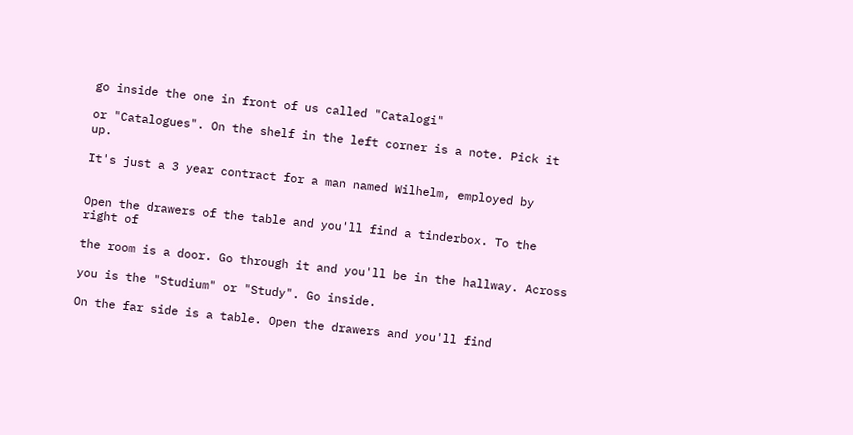go inside the one in front of us called "Catalogi"

or "Catalogues". On the shelf in the left corner is a note. Pick it up.

It's just a 3 year contract for a man named Wilhelm, employed by


Open the drawers of the table and you'll find a tinderbox. To the right of

the room is a door. Go through it and you'll be in the hallway. Across

you is the "Studium" or "Study". Go inside.

On the far side is a table. Open the drawers and you'll find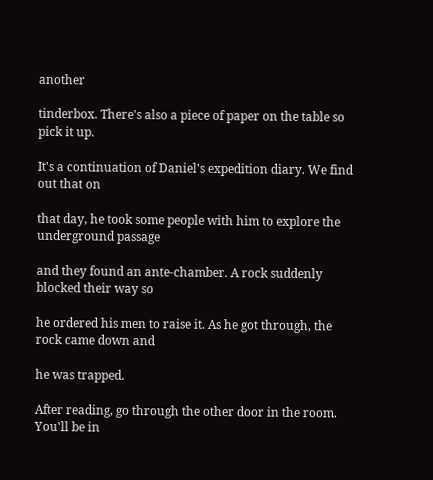another

tinderbox. There's also a piece of paper on the table so pick it up.

It's a continuation of Daniel's expedition diary. We find out that on

that day, he took some people with him to explore the underground passage

and they found an ante-chamber. A rock suddenly blocked their way so

he ordered his men to raise it. As he got through, the rock came down and

he was trapped.

After reading, go through the other door in the room. You'll be in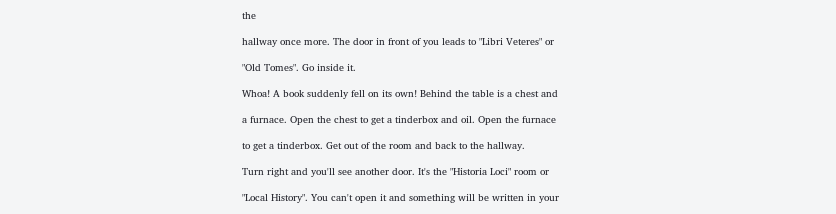the

hallway once more. The door in front of you leads to "Libri Veteres" or

"Old Tomes". Go inside it.

Whoa! A book suddenly fell on its own! Behind the table is a chest and

a furnace. Open the chest to get a tinderbox and oil. Open the furnace

to get a tinderbox. Get out of the room and back to the hallway.

Turn right and you'll see another door. It's the "Historia Loci" room or

"Local History". You can't open it and something will be written in your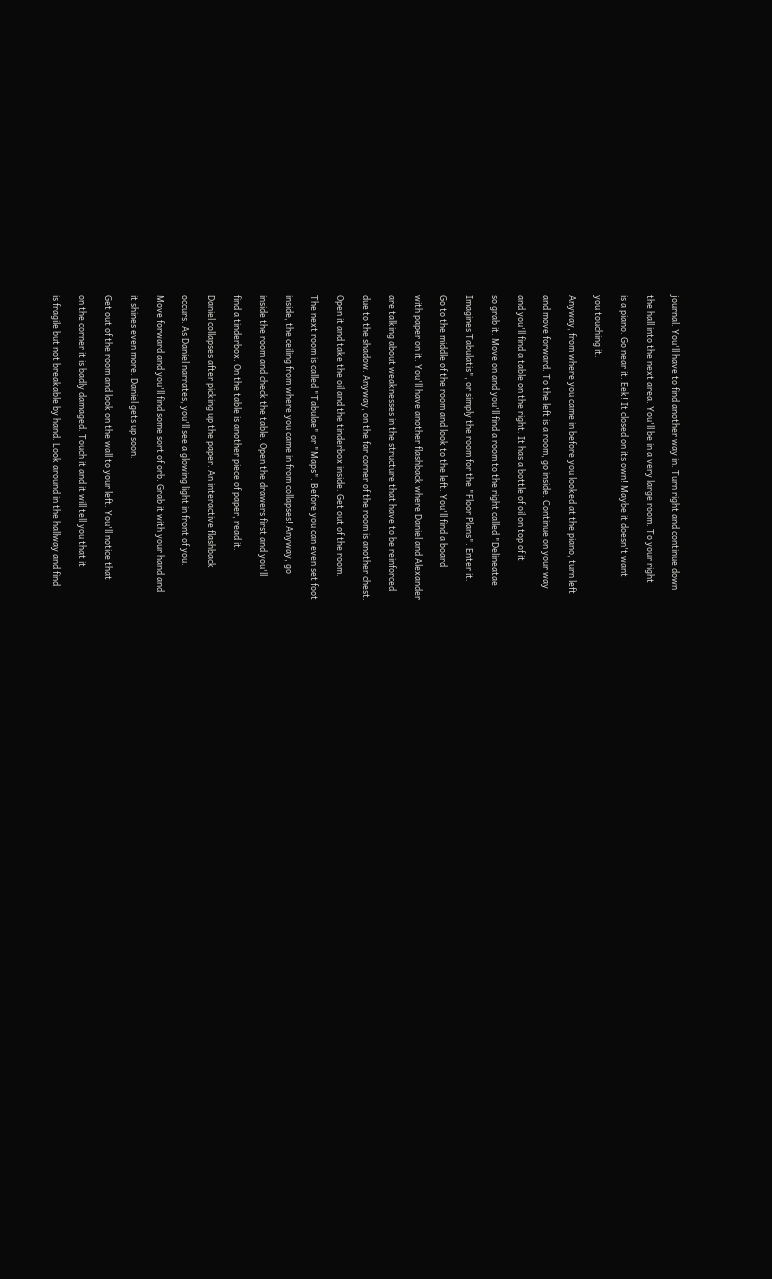journal. You'll have to find another way in. Turn right and continue down

the hall into the next area. You'll be in a very large room. To your right

is a piano. Go near it. Eek! It closed on its own! Maybe it doesn't want

you touching it.

Anyway, from where you came in before you looked at the piano, turn left

and move forward. To the left is a room, go inside. Continue on your way

and you'll find a table on the right. It has a bottle of oil on top of it

so grab it. Move on and you'll find a room to the right called "Delineatae

Imagines Tabulatis", or simply the room for the "Floor Plans". Enter it.

Go to the middle of the room and look to the left. You'll find a board

with paper on it. You'll have another flashback where Daniel and Alexander

are talking about weaknesses in the structure that have to be reinforced

due to the shadow. Anyway, on the far corner of the room is another chest.

Open it and take the oil and the tinderbox inside. Get out of the room.

The next room is called "Tabulae" or "Maps". Before you can even set foot

inside, the ceiling from where you came in from collapses! Anyway, go

inside the room and check the table. Open the drawers first and you'll

find a tinderbox. On the table is another piece of paper, read it.

Daniel collapses after picking up the paper. An interactive flashback

occurs. As Daniel narrates, you'll see a glowing light in front of you.

Move forward and you'll find some sort of orb. Grab it with your hand and

it shines even more. Daniel gets up soon.

Get out of the room and look on the wall to your left. You'll notice that

on the corner it is badly damaged. Touch it and it will tell you that it

is fragile but not breakable by hand. Look around in the hallway and find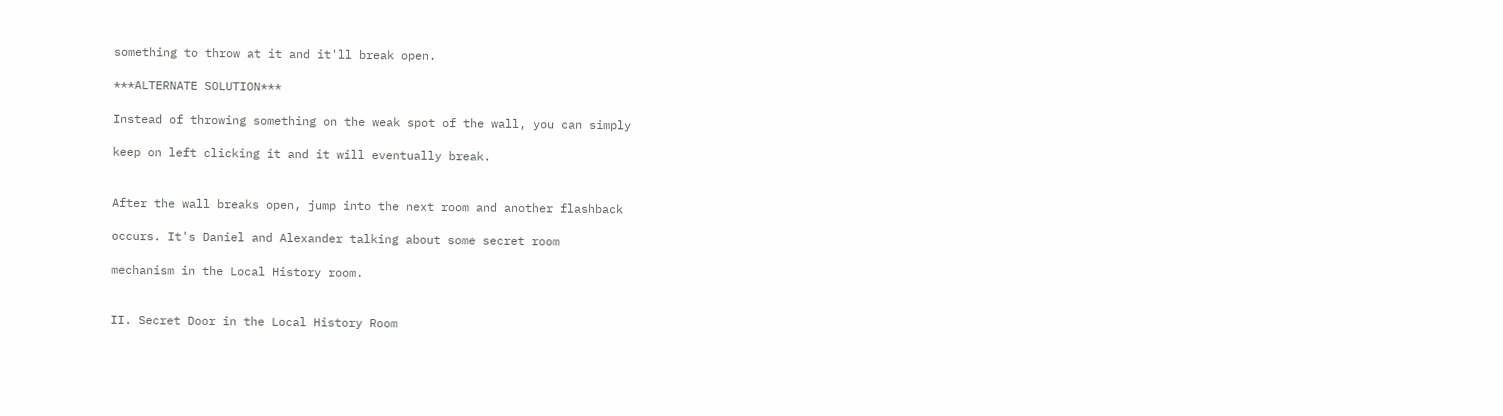something to throw at it and it'll break open.

***ALTERNATE SOLUTION***

Instead of throwing something on the weak spot of the wall, you can simply

keep on left clicking it and it will eventually break.


After the wall breaks open, jump into the next room and another flashback

occurs. It's Daniel and Alexander talking about some secret room

mechanism in the Local History room.


II. Secret Door in the Local History Room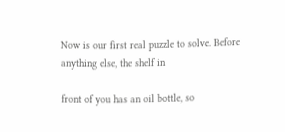Now is our first real puzzle to solve. Before anything else, the shelf in

front of you has an oil bottle, so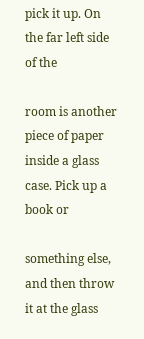pick it up. On the far left side of the

room is another piece of paper inside a glass case. Pick up a book or

something else, and then throw it at the glass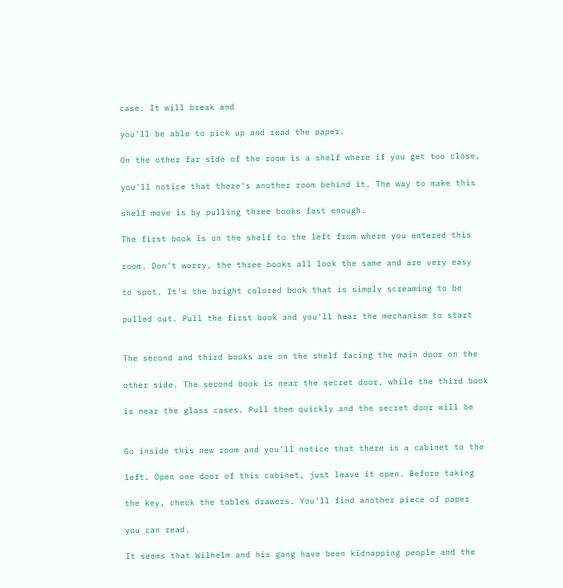case. It will break and

you'll be able to pick up and read the paper.

On the other far side of the room is a shelf where if you get too close,

you'll notice that there's another room behind it. The way to make this

shelf move is by pulling three books fast enough.

The first book is on the shelf to the left from where you entered this

room. Don't worry, the three books all look the same and are very easy

to spot. It's the bright colored book that is simply screaming to be

pulled out. Pull the first book and you'll hear the mechanism to start


The second and third books are on the shelf facing the main door on the

other side. The second book is near the secret door, while the third book

is near the glass cases. Pull them quickly and the secret door will be


Go inside this new room and you'll notice that there is a cabinet to the

left. Open one door of this cabinet, just leave it open. Before taking

the key, check the tables drawers. You'll find another piece of paper

you can read.

It seems that Wilhelm and his gang have been kidnapping people and the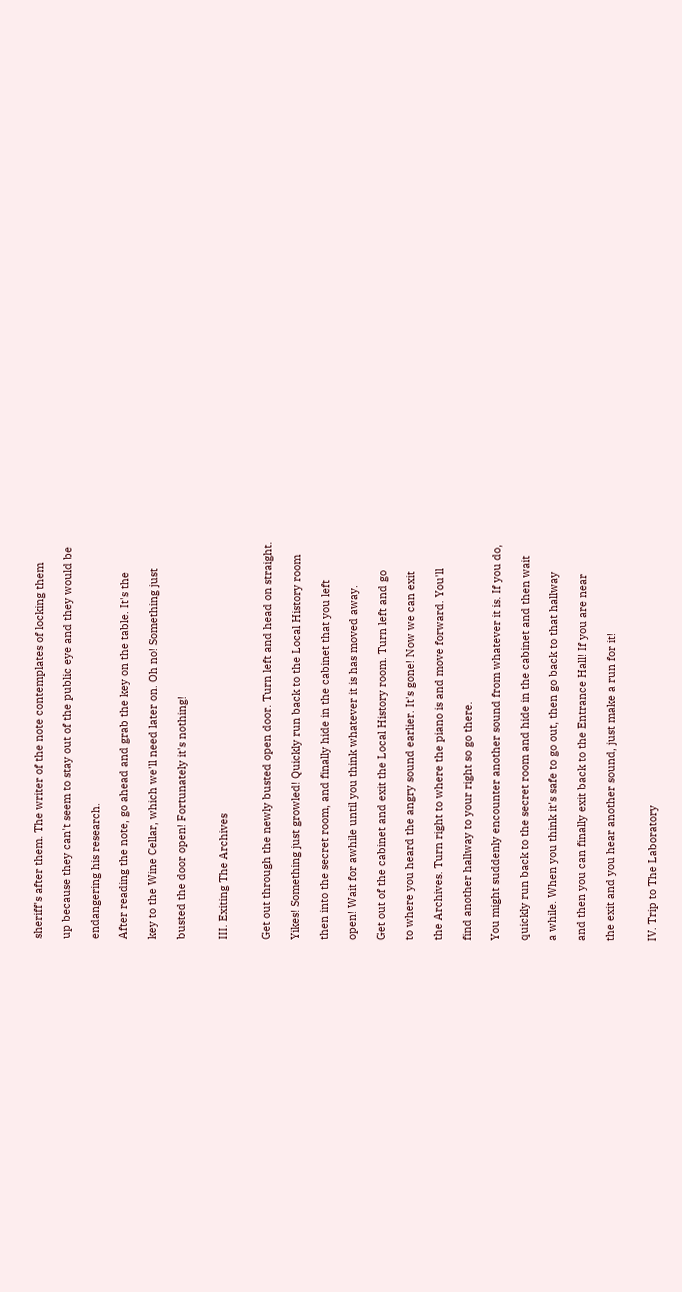sheriff's after them. The writer of the note contemplates of locking them

up because they can't seem to stay out of the public eye and they would be

endangering his research.

After reading the note, go ahead and grab the key on the table. It's the

key to the Wine Cellar, which we'll need later on. Oh no! Something just

busted the door open! Fortunately it's nothing!


III. Exiting The Archives


Get out through the newly busted open door. Turn left and head on straight.

Yikes! Something just growled! Quickly run back to the Local History room

then into the secret room, and finally hide in the cabinet that you left

open! Wait for awhile until you think whatever it is has moved away.

Get out of the cabinet and exit the Local History room. Turn left and go

to where you heard the angry sound earlier. It's gone! Now we can exit

the Archives. Turn right to where the piano is and move forward. You'll

find another hallway to your right so go there.

You might suddenly encounter another sound from whatever it is. If you do,

quickly run back to the secret room and hide in the cabinet and then wait

a while. When you think it's safe to go out, then go back to that hallway

and then you can finally exit back to the Entrance Hall! If you are near

the exit and you hear another sound, just make a run for it!


IV. Trip to The Laboratory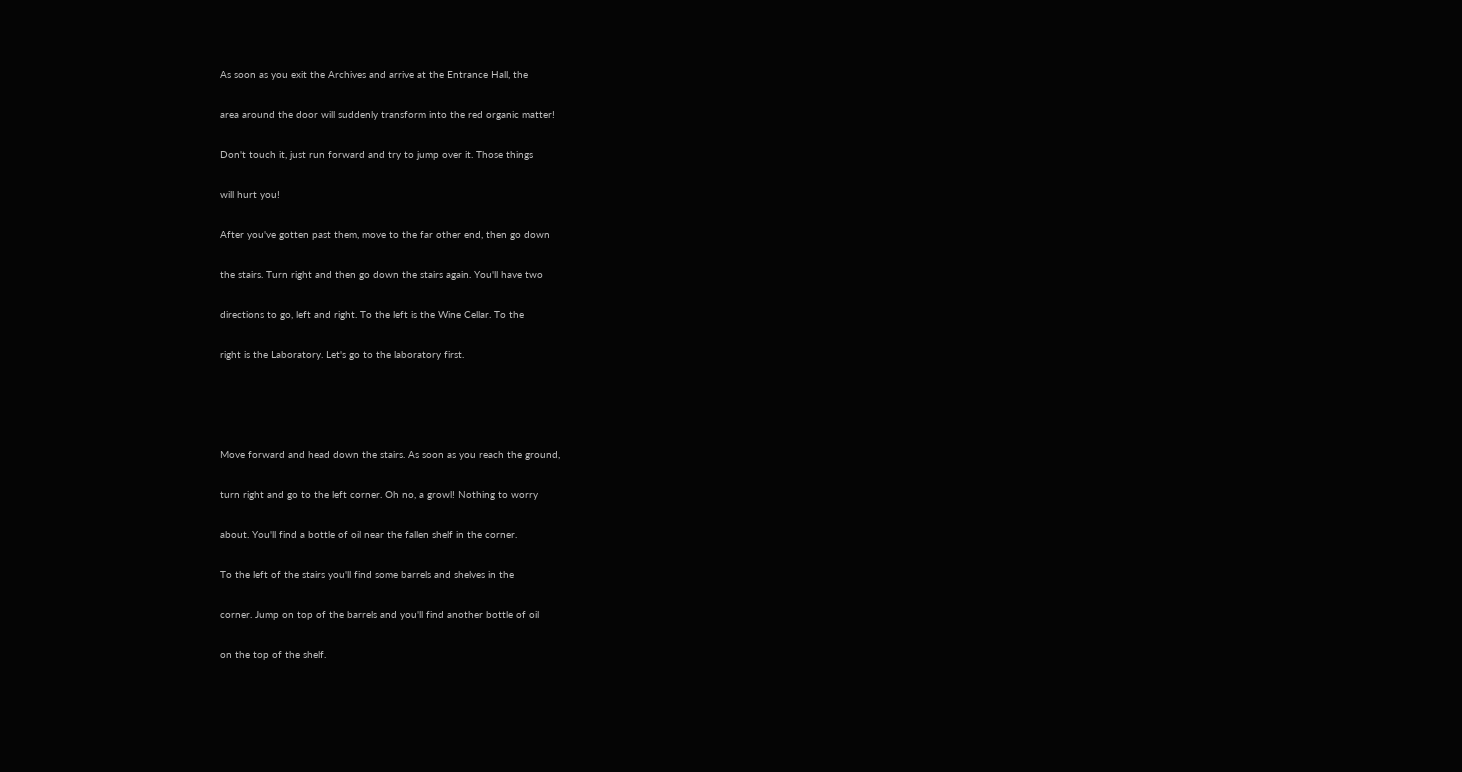As soon as you exit the Archives and arrive at the Entrance Hall, the

area around the door will suddenly transform into the red organic matter!

Don't touch it, just run forward and try to jump over it. Those things

will hurt you!

After you've gotten past them, move to the far other end, then go down

the stairs. Turn right and then go down the stairs again. You'll have two

directions to go, left and right. To the left is the Wine Cellar. To the

right is the Laboratory. Let's go to the laboratory first.




Move forward and head down the stairs. As soon as you reach the ground,

turn right and go to the left corner. Oh no, a growl! Nothing to worry

about. You'll find a bottle of oil near the fallen shelf in the corner.

To the left of the stairs you'll find some barrels and shelves in the

corner. Jump on top of the barrels and you'll find another bottle of oil

on the top of the shelf.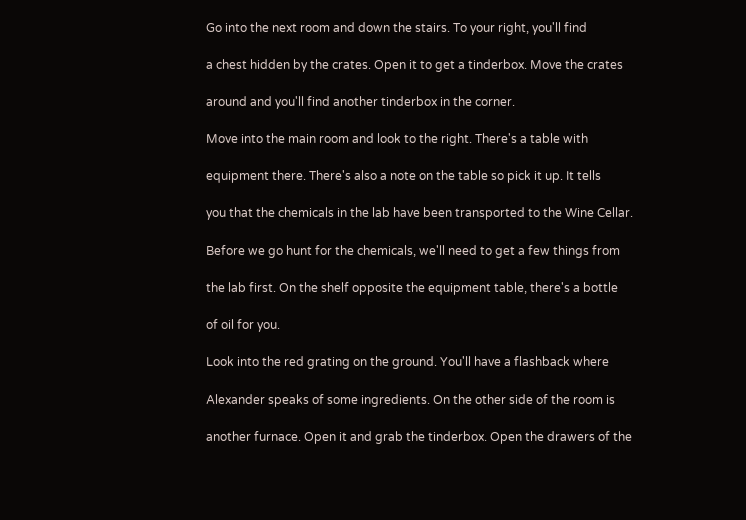Go into the next room and down the stairs. To your right, you'll find

a chest hidden by the crates. Open it to get a tinderbox. Move the crates

around and you'll find another tinderbox in the corner.

Move into the main room and look to the right. There's a table with

equipment there. There's also a note on the table so pick it up. It tells

you that the chemicals in the lab have been transported to the Wine Cellar.

Before we go hunt for the chemicals, we'll need to get a few things from

the lab first. On the shelf opposite the equipment table, there's a bottle

of oil for you.

Look into the red grating on the ground. You'll have a flashback where

Alexander speaks of some ingredients. On the other side of the room is

another furnace. Open it and grab the tinderbox. Open the drawers of the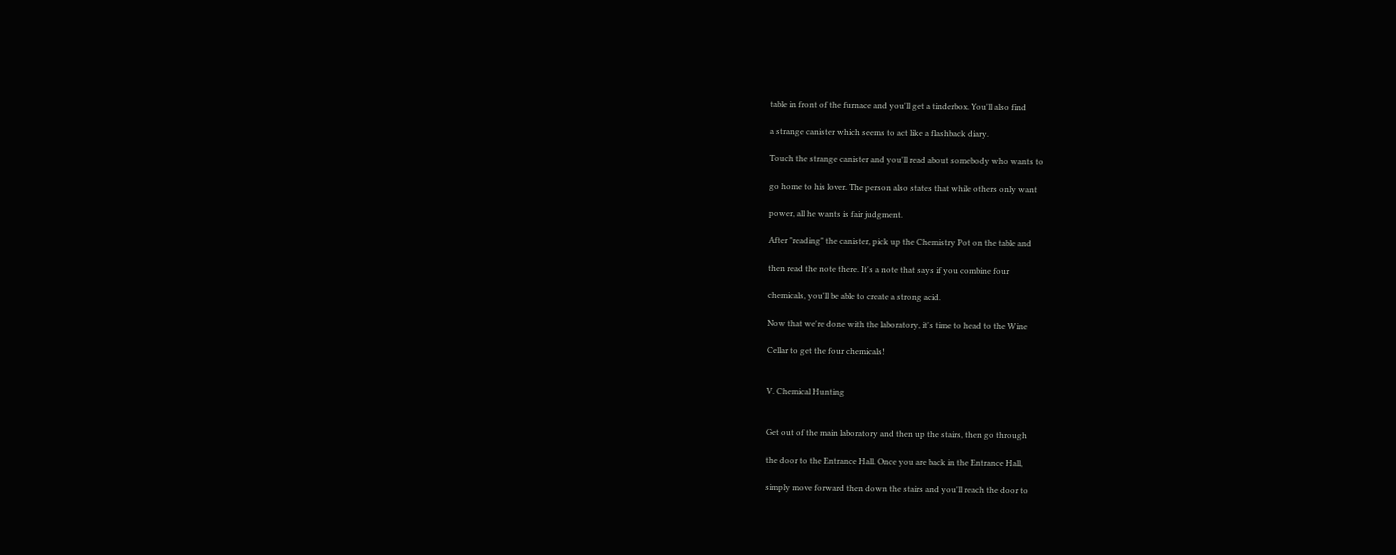table in front of the furnace and you'll get a tinderbox. You'll also find

a strange canister which seems to act like a flashback diary.

Touch the strange canister and you'll read about somebody who wants to

go home to his lover. The person also states that while others only want

power, all he wants is fair judgment.

After "reading" the canister, pick up the Chemistry Pot on the table and

then read the note there. It's a note that says if you combine four

chemicals, you'll be able to create a strong acid.

Now that we're done with the laboratory, it's time to head to the Wine

Cellar to get the four chemicals!


V. Chemical Hunting


Get out of the main laboratory and then up the stairs, then go through

the door to the Entrance Hall. Once you are back in the Entrance Hall,

simply move forward then down the stairs and you'll reach the door to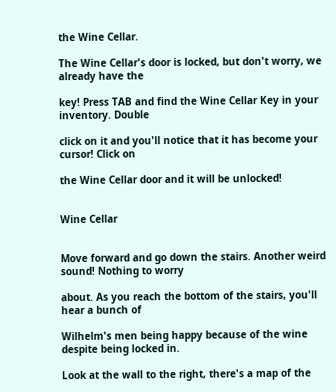the Wine Cellar.

The Wine Cellar's door is locked, but don't worry, we already have the

key! Press TAB and find the Wine Cellar Key in your inventory. Double

click on it and you'll notice that it has become your cursor! Click on

the Wine Cellar door and it will be unlocked!


Wine Cellar


Move forward and go down the stairs. Another weird sound! Nothing to worry

about. As you reach the bottom of the stairs, you'll hear a bunch of

Wilhelm's men being happy because of the wine despite being locked in.

Look at the wall to the right, there's a map of the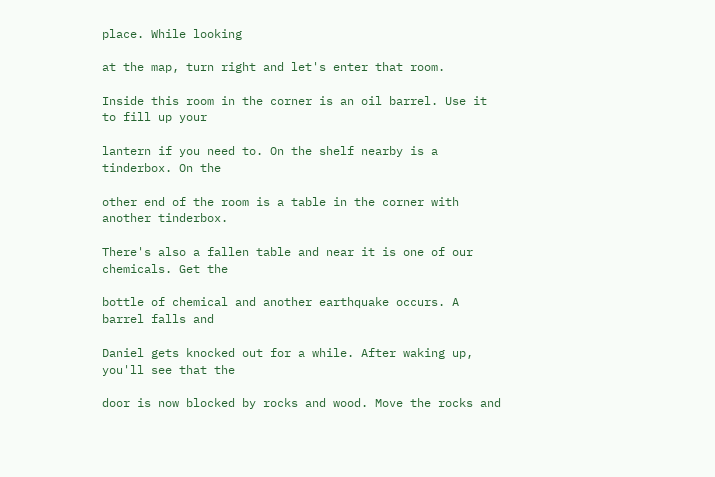place. While looking

at the map, turn right and let's enter that room.

Inside this room in the corner is an oil barrel. Use it to fill up your

lantern if you need to. On the shelf nearby is a tinderbox. On the

other end of the room is a table in the corner with another tinderbox.

There's also a fallen table and near it is one of our chemicals. Get the

bottle of chemical and another earthquake occurs. A barrel falls and

Daniel gets knocked out for a while. After waking up, you'll see that the

door is now blocked by rocks and wood. Move the rocks and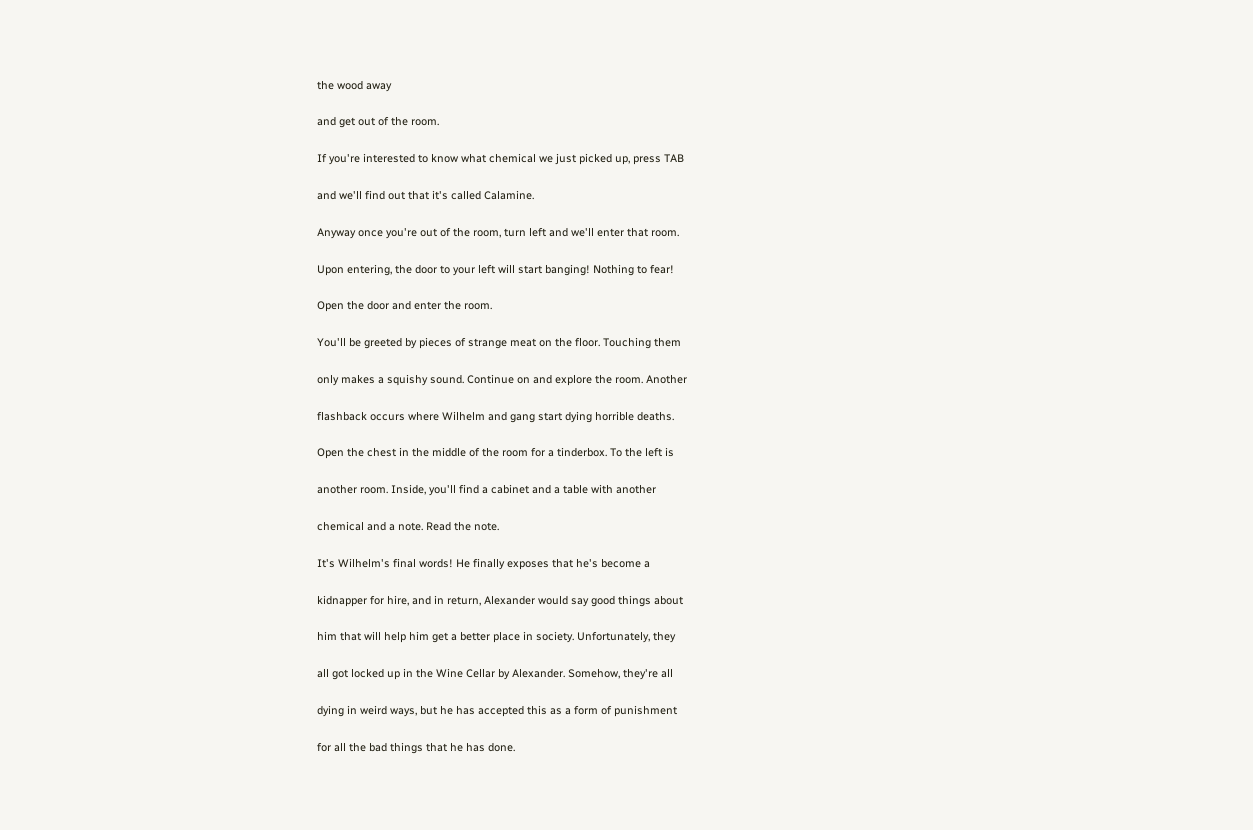the wood away

and get out of the room.

If you're interested to know what chemical we just picked up, press TAB

and we'll find out that it's called Calamine.

Anyway once you're out of the room, turn left and we'll enter that room.

Upon entering, the door to your left will start banging! Nothing to fear!

Open the door and enter the room.

You'll be greeted by pieces of strange meat on the floor. Touching them

only makes a squishy sound. Continue on and explore the room. Another

flashback occurs where Wilhelm and gang start dying horrible deaths.

Open the chest in the middle of the room for a tinderbox. To the left is

another room. Inside, you'll find a cabinet and a table with another

chemical and a note. Read the note.

It's Wilhelm's final words! He finally exposes that he's become a

kidnapper for hire, and in return, Alexander would say good things about

him that will help him get a better place in society. Unfortunately, they

all got locked up in the Wine Cellar by Alexander. Somehow, they're all

dying in weird ways, but he has accepted this as a form of punishment

for all the bad things that he has done.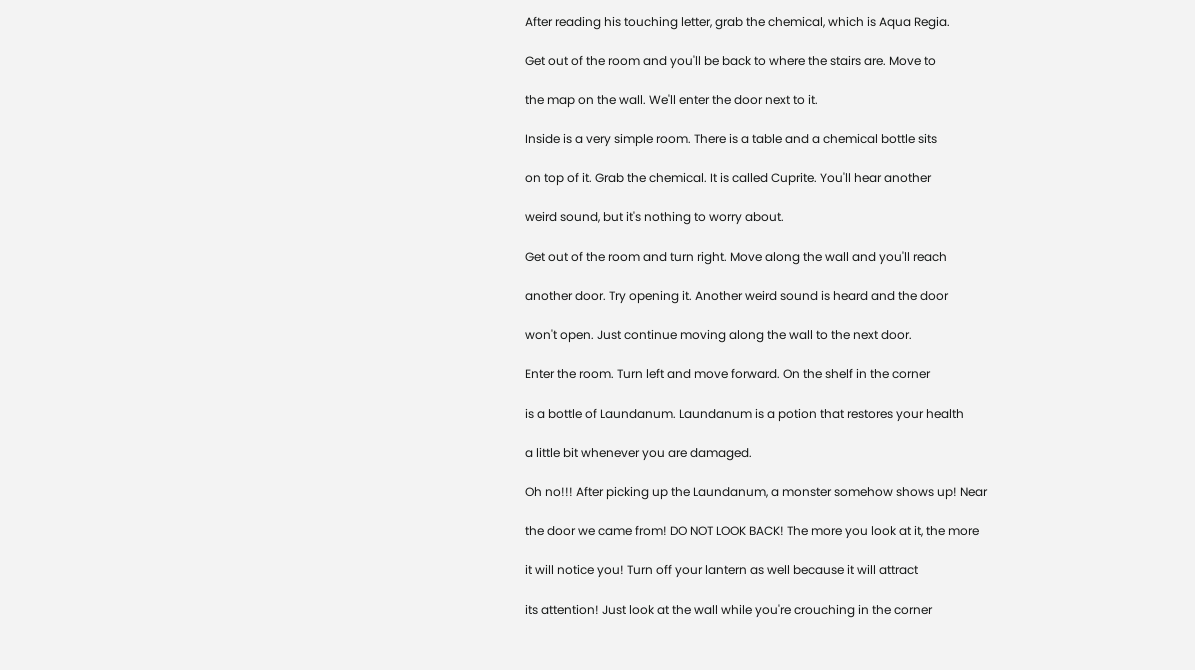After reading his touching letter, grab the chemical, which is Aqua Regia.

Get out of the room and you'll be back to where the stairs are. Move to

the map on the wall. We'll enter the door next to it.

Inside is a very simple room. There is a table and a chemical bottle sits

on top of it. Grab the chemical. It is called Cuprite. You'll hear another

weird sound, but it's nothing to worry about.

Get out of the room and turn right. Move along the wall and you'll reach

another door. Try opening it. Another weird sound is heard and the door

won't open. Just continue moving along the wall to the next door.

Enter the room. Turn left and move forward. On the shelf in the corner

is a bottle of Laundanum. Laundanum is a potion that restores your health

a little bit whenever you are damaged.

Oh no!!! After picking up the Laundanum, a monster somehow shows up! Near

the door we came from! DO NOT LOOK BACK! The more you look at it, the more

it will notice you! Turn off your lantern as well because it will attract

its attention! Just look at the wall while you're crouching in the corner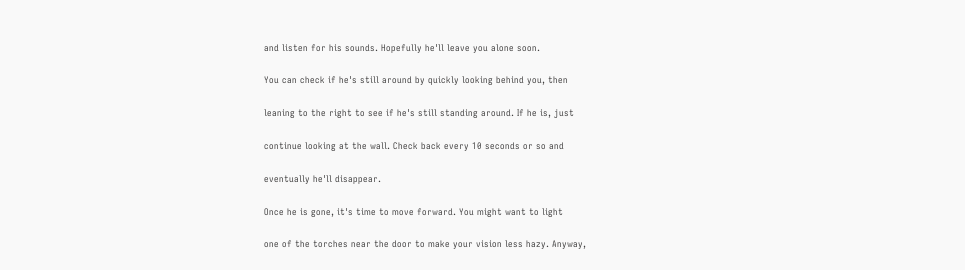and listen for his sounds. Hopefully he'll leave you alone soon.

You can check if he's still around by quickly looking behind you, then

leaning to the right to see if he's still standing around. If he is, just

continue looking at the wall. Check back every 10 seconds or so and

eventually he'll disappear.

Once he is gone, it's time to move forward. You might want to light

one of the torches near the door to make your vision less hazy. Anyway,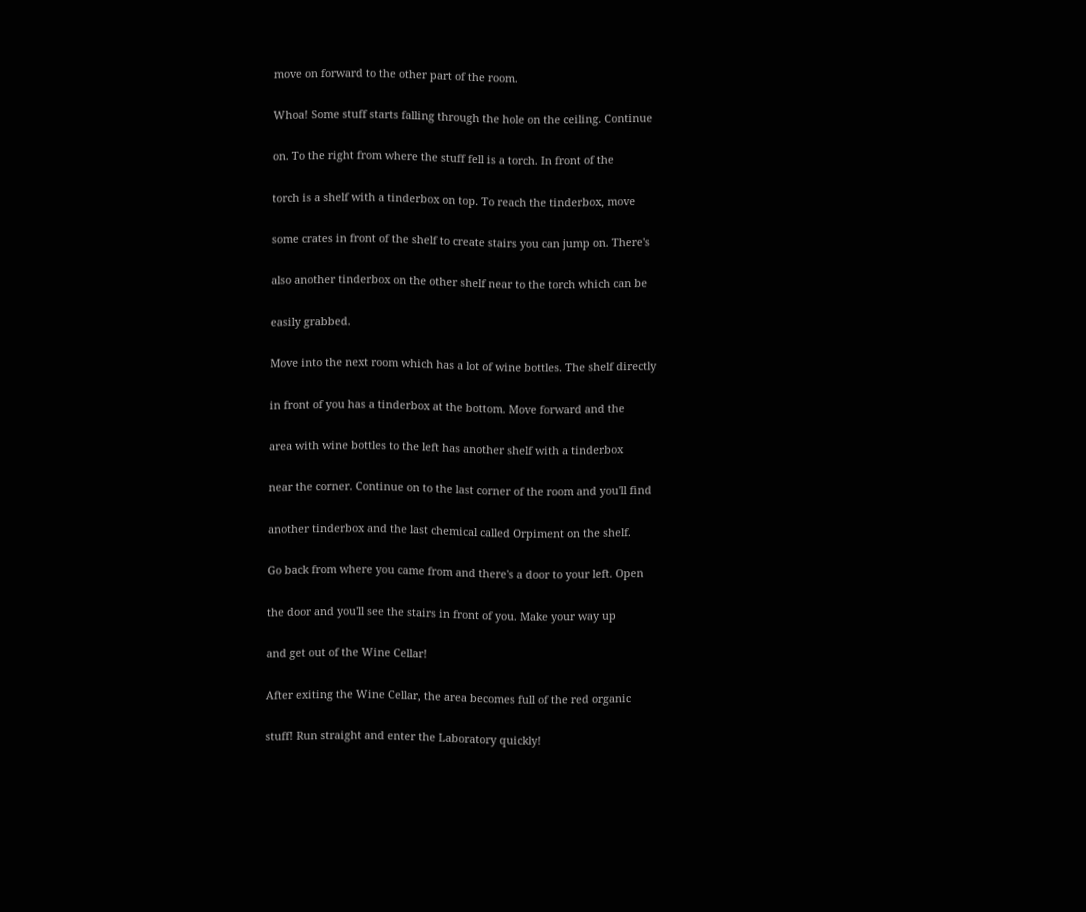move on forward to the other part of the room.

Whoa! Some stuff starts falling through the hole on the ceiling. Continue

on. To the right from where the stuff fell is a torch. In front of the

torch is a shelf with a tinderbox on top. To reach the tinderbox, move

some crates in front of the shelf to create stairs you can jump on. There's

also another tinderbox on the other shelf near to the torch which can be

easily grabbed.

Move into the next room which has a lot of wine bottles. The shelf directly

in front of you has a tinderbox at the bottom. Move forward and the

area with wine bottles to the left has another shelf with a tinderbox

near the corner. Continue on to the last corner of the room and you'll find

another tinderbox and the last chemical called Orpiment on the shelf.

Go back from where you came from and there's a door to your left. Open

the door and you'll see the stairs in front of you. Make your way up

and get out of the Wine Cellar!

After exiting the Wine Cellar, the area becomes full of the red organic

stuff! Run straight and enter the Laboratory quickly!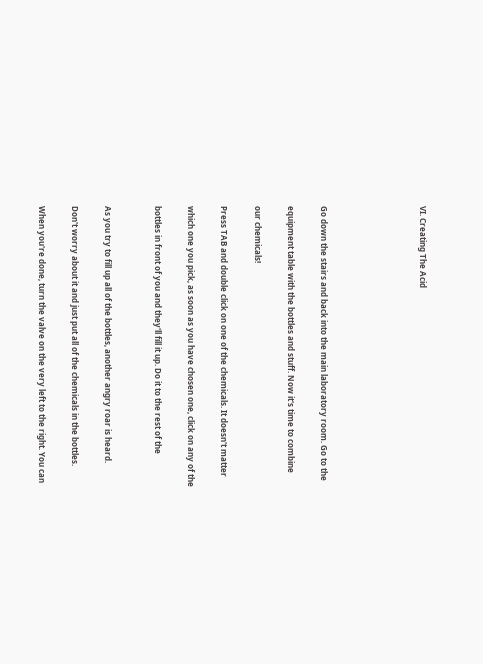VI. Creating The Acid





Go down the stairs and back into the main laboratory room. Go to the

equipment table with the bottles and stuff. Now it's time to combine

our chemicals!

Press TAB and double click on one of the chemicals. It doesn't matter

which one you pick, as soon as you have chosen one, click on any of the

bottles in front of you and they'll fill it up. Do it to the rest of the


As you try to fill up all of the bottles, another angry roar is heard.

Don't worry about it and just put all of the chemicals in the bottles.

When you're done, turn the valve on the very left to the right. You can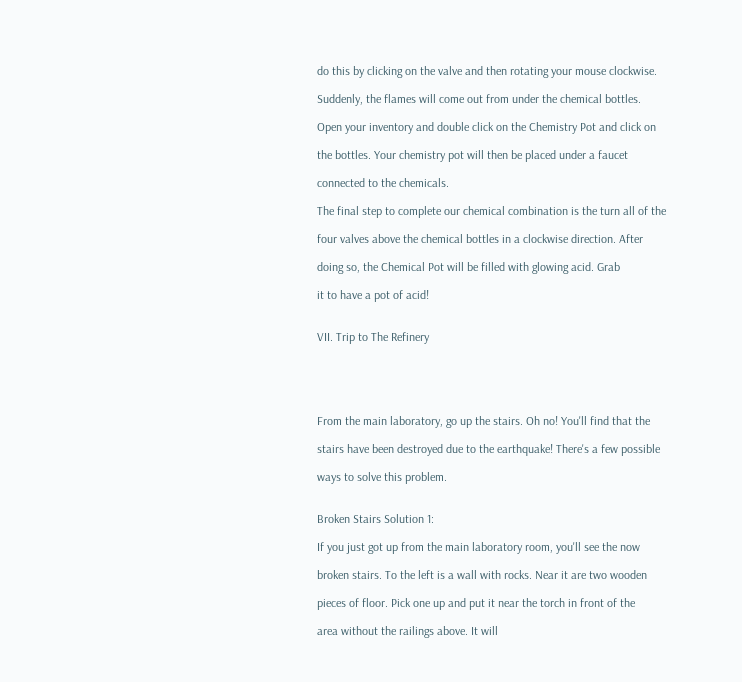do this by clicking on the valve and then rotating your mouse clockwise.

Suddenly, the flames will come out from under the chemical bottles.

Open your inventory and double click on the Chemistry Pot and click on

the bottles. Your chemistry pot will then be placed under a faucet

connected to the chemicals.

The final step to complete our chemical combination is the turn all of the

four valves above the chemical bottles in a clockwise direction. After

doing so, the Chemical Pot will be filled with glowing acid. Grab

it to have a pot of acid!


VII. Trip to The Refinery





From the main laboratory, go up the stairs. Oh no! You'll find that the

stairs have been destroyed due to the earthquake! There's a few possible

ways to solve this problem.


Broken Stairs Solution 1:

If you just got up from the main laboratory room, you'll see the now

broken stairs. To the left is a wall with rocks. Near it are two wooden

pieces of floor. Pick one up and put it near the torch in front of the

area without the railings above. It will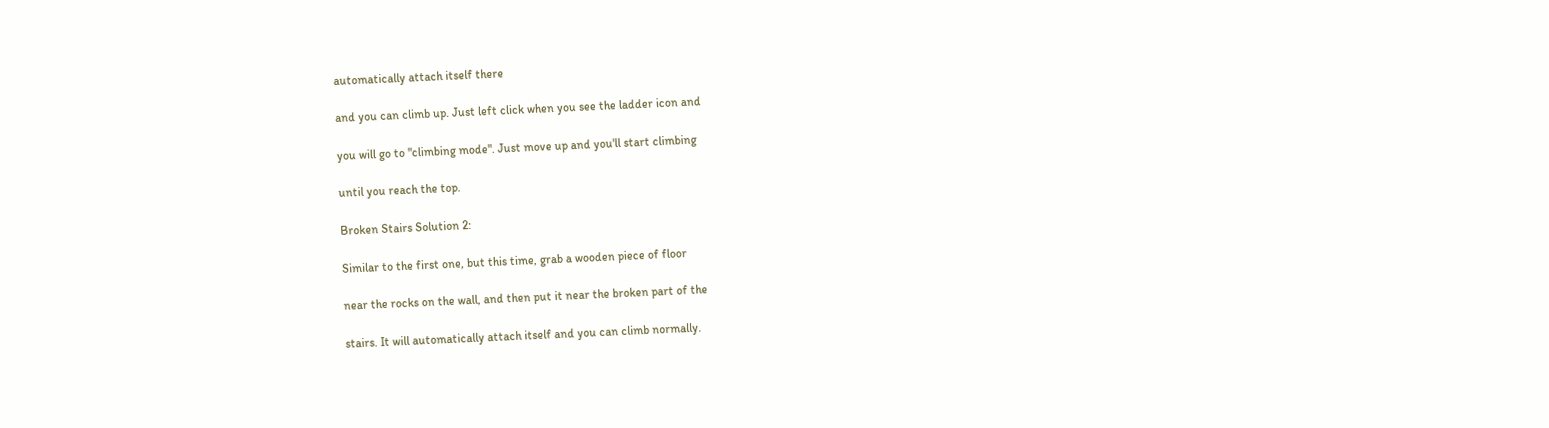automatically attach itself there

and you can climb up. Just left click when you see the ladder icon and

you will go to "climbing mode". Just move up and you'll start climbing

until you reach the top.

Broken Stairs Solution 2:

Similar to the first one, but this time, grab a wooden piece of floor

near the rocks on the wall, and then put it near the broken part of the

stairs. It will automatically attach itself and you can climb normally.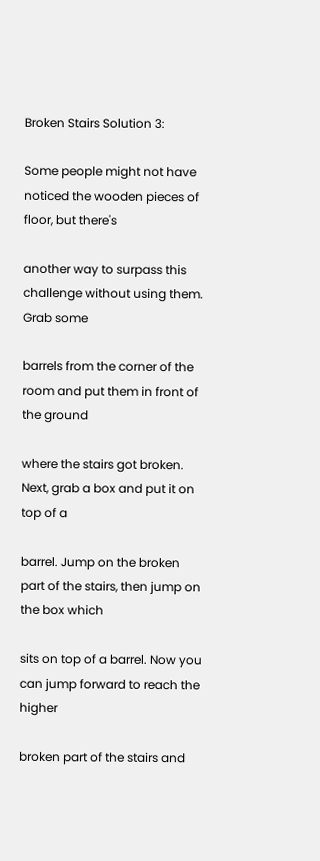Broken Stairs Solution 3:

Some people might not have noticed the wooden pieces of floor, but there's

another way to surpass this challenge without using them. Grab some

barrels from the corner of the room and put them in front of the ground

where the stairs got broken. Next, grab a box and put it on top of a

barrel. Jump on the broken part of the stairs, then jump on the box which

sits on top of a barrel. Now you can jump forward to reach the higher

broken part of the stairs and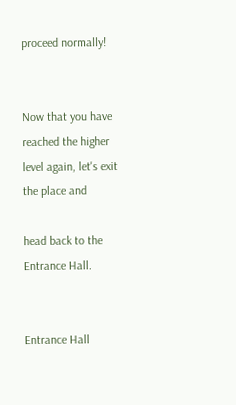proceed normally!


Now that you have reached the higher level again, let's exit the place and

head back to the Entrance Hall.


Entrance Hall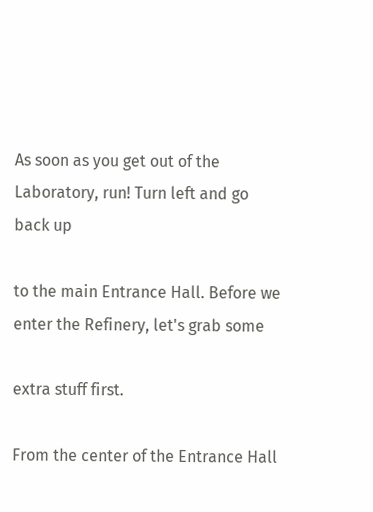As soon as you get out of the Laboratory, run! Turn left and go back up

to the main Entrance Hall. Before we enter the Refinery, let's grab some

extra stuff first.

From the center of the Entrance Hall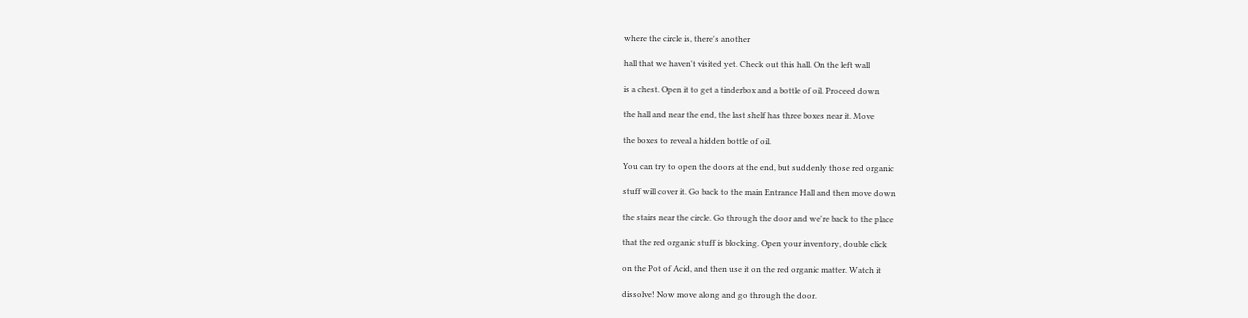where the circle is, there's another

hall that we haven't visited yet. Check out this hall. On the left wall

is a chest. Open it to get a tinderbox and a bottle of oil. Proceed down

the hall and near the end, the last shelf has three boxes near it. Move

the boxes to reveal a hidden bottle of oil.

You can try to open the doors at the end, but suddenly those red organic

stuff will cover it. Go back to the main Entrance Hall and then move down

the stairs near the circle. Go through the door and we're back to the place

that the red organic stuff is blocking. Open your inventory, double click

on the Pot of Acid, and then use it on the red organic matter. Watch it

dissolve! Now move along and go through the door.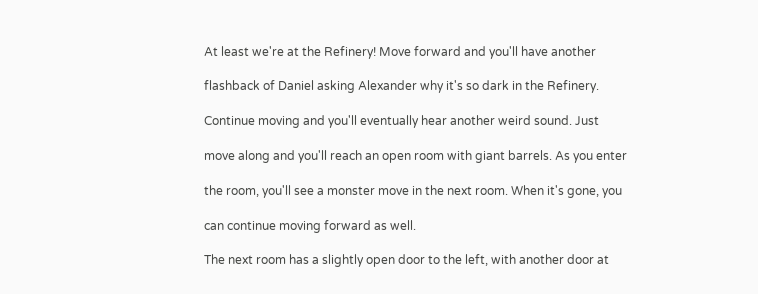At least we're at the Refinery! Move forward and you'll have another

flashback of Daniel asking Alexander why it's so dark in the Refinery.

Continue moving and you'll eventually hear another weird sound. Just

move along and you'll reach an open room with giant barrels. As you enter

the room, you'll see a monster move in the next room. When it's gone, you

can continue moving forward as well.

The next room has a slightly open door to the left, with another door at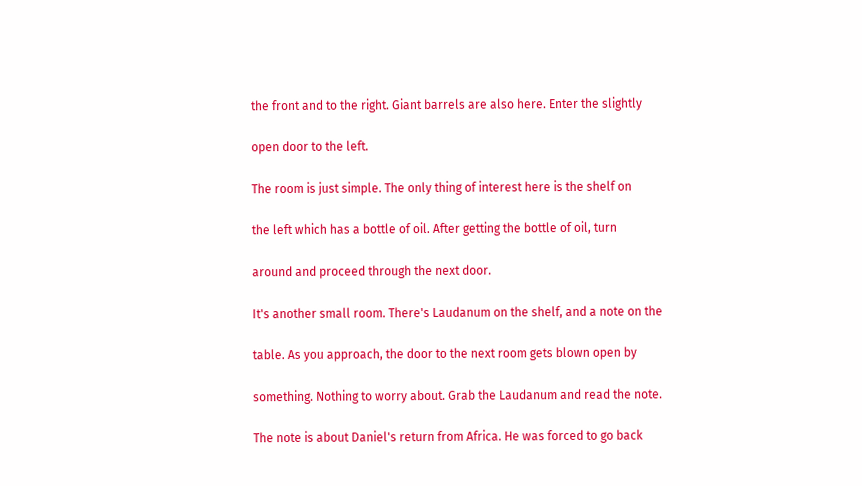the front and to the right. Giant barrels are also here. Enter the slightly

open door to the left.

The room is just simple. The only thing of interest here is the shelf on

the left which has a bottle of oil. After getting the bottle of oil, turn

around and proceed through the next door.

It's another small room. There's Laudanum on the shelf, and a note on the

table. As you approach, the door to the next room gets blown open by

something. Nothing to worry about. Grab the Laudanum and read the note.

The note is about Daniel's return from Africa. He was forced to go back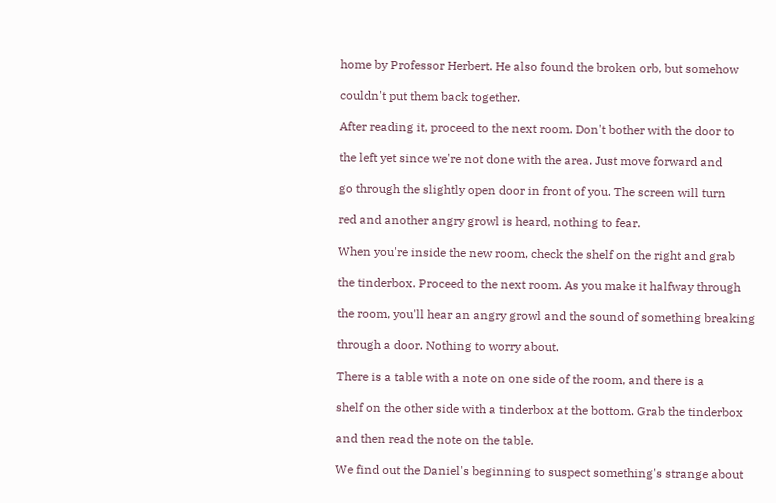home by Professor Herbert. He also found the broken orb, but somehow

couldn't put them back together.

After reading it, proceed to the next room. Don't bother with the door to

the left yet since we're not done with the area. Just move forward and

go through the slightly open door in front of you. The screen will turn

red and another angry growl is heard, nothing to fear.

When you're inside the new room, check the shelf on the right and grab

the tinderbox. Proceed to the next room. As you make it halfway through

the room, you'll hear an angry growl and the sound of something breaking

through a door. Nothing to worry about.

There is a table with a note on one side of the room, and there is a

shelf on the other side with a tinderbox at the bottom. Grab the tinderbox

and then read the note on the table.

We find out the Daniel's beginning to suspect something's strange about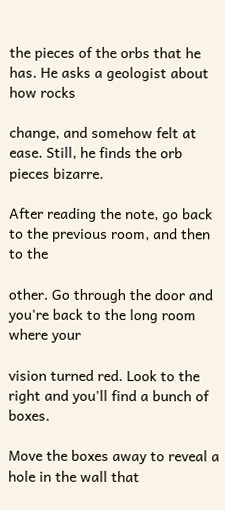the pieces of the orbs that he has. He asks a geologist about how rocks

change, and somehow felt at ease. Still, he finds the orb pieces bizarre.

After reading the note, go back to the previous room, and then to the

other. Go through the door and you're back to the long room where your

vision turned red. Look to the right and you'll find a bunch of boxes.

Move the boxes away to reveal a hole in the wall that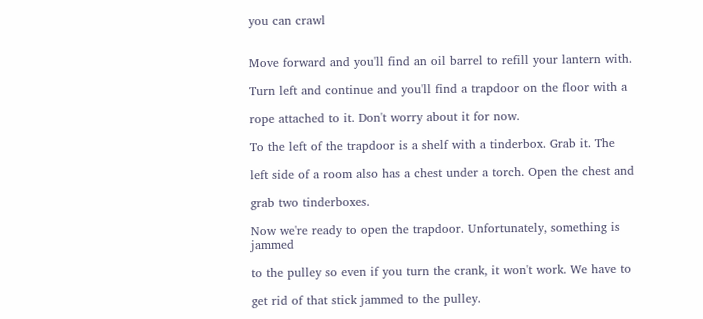you can crawl


Move forward and you'll find an oil barrel to refill your lantern with.

Turn left and continue and you'll find a trapdoor on the floor with a

rope attached to it. Don't worry about it for now.

To the left of the trapdoor is a shelf with a tinderbox. Grab it. The

left side of a room also has a chest under a torch. Open the chest and

grab two tinderboxes.

Now we're ready to open the trapdoor. Unfortunately, something is jammed

to the pulley so even if you turn the crank, it won't work. We have to

get rid of that stick jammed to the pulley.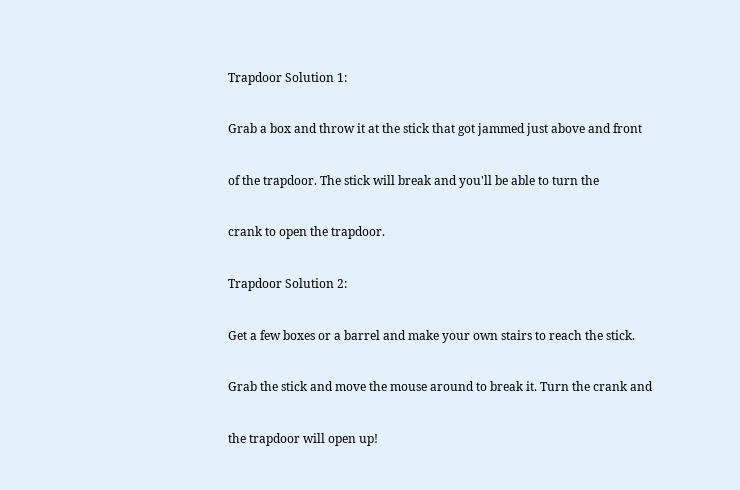Trapdoor Solution 1:

Grab a box and throw it at the stick that got jammed just above and front

of the trapdoor. The stick will break and you'll be able to turn the

crank to open the trapdoor.

Trapdoor Solution 2:

Get a few boxes or a barrel and make your own stairs to reach the stick.

Grab the stick and move the mouse around to break it. Turn the crank and

the trapdoor will open up!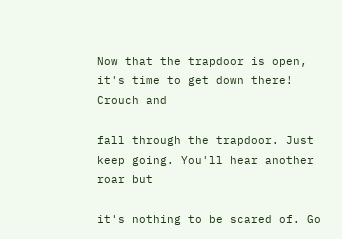Now that the trapdoor is open, it's time to get down there! Crouch and

fall through the trapdoor. Just keep going. You'll hear another roar but

it's nothing to be scared of. Go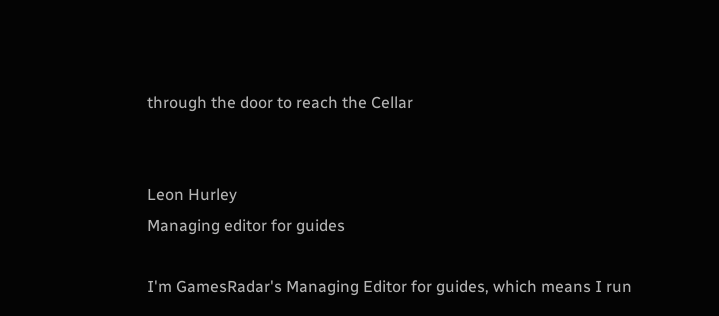through the door to reach the Cellar


Leon Hurley
Managing editor for guides

I'm GamesRadar's Managing Editor for guides, which means I run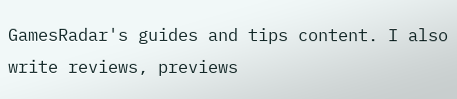GamesRadar's guides and tips content. I also write reviews, previews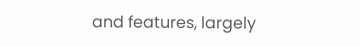and features, largely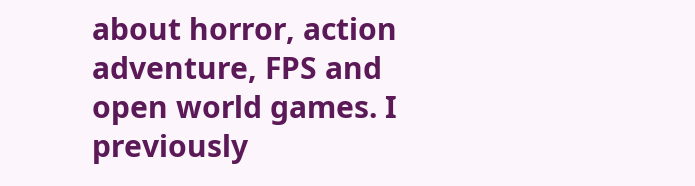about horror, action adventure, FPS and open world games. I previously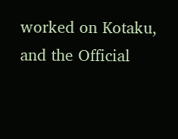worked on Kotaku, and the Official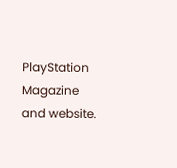PlayStation Magazine and website.